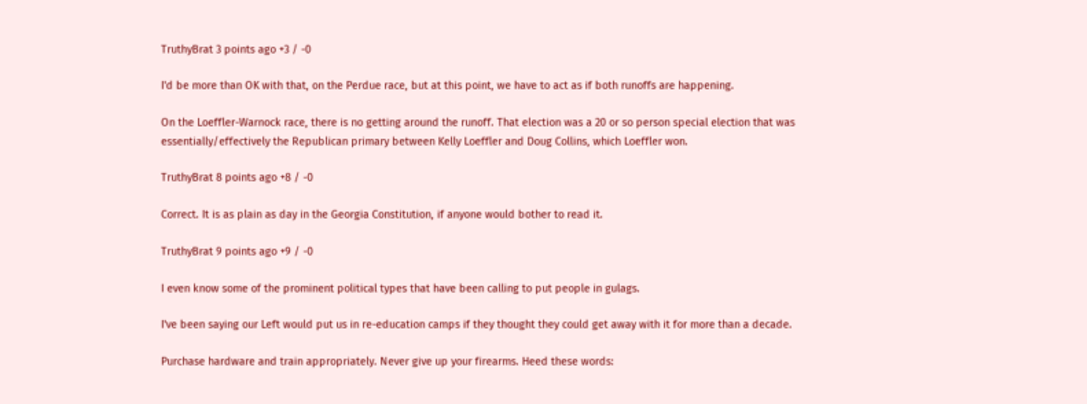TruthyBrat 3 points ago +3 / -0

I'd be more than OK with that, on the Perdue race, but at this point, we have to act as if both runoffs are happening.

On the Loeffler-Warnock race, there is no getting around the runoff. That election was a 20 or so person special election that was essentially/effectively the Republican primary between Kelly Loeffler and Doug Collins, which Loeffler won.

TruthyBrat 8 points ago +8 / -0

Correct. It is as plain as day in the Georgia Constitution, if anyone would bother to read it.

TruthyBrat 9 points ago +9 / -0

I even know some of the prominent political types that have been calling to put people in gulags.

I've been saying our Left would put us in re-education camps if they thought they could get away with it for more than a decade.

Purchase hardware and train appropriately. Never give up your firearms. Heed these words: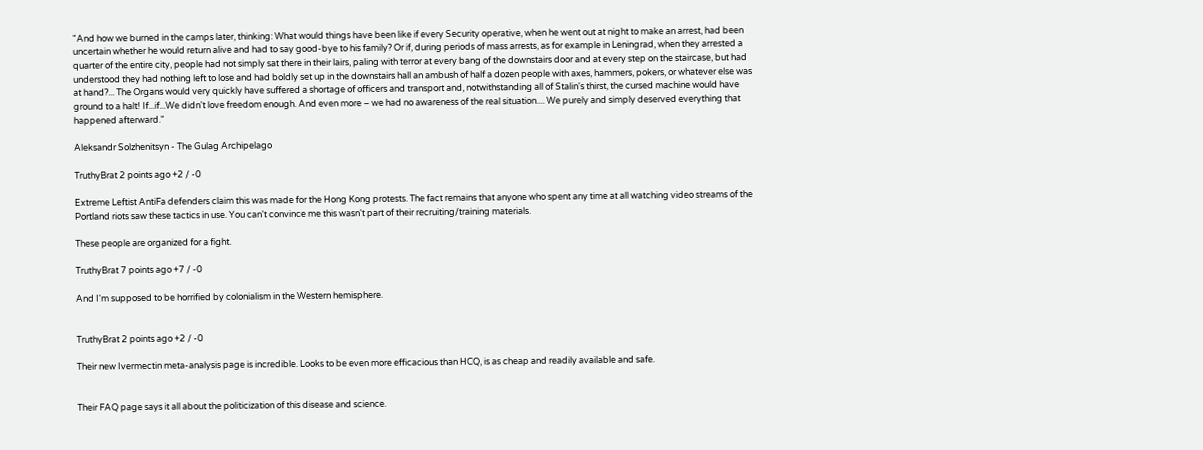"And how we burned in the camps later, thinking: What would things have been like if every Security operative, when he went out at night to make an arrest, had been uncertain whether he would return alive and had to say good-bye to his family? Or if, during periods of mass arrests, as for example in Leningrad, when they arrested a quarter of the entire city, people had not simply sat there in their lairs, paling with terror at every bang of the downstairs door and at every step on the staircase, but had understood they had nothing left to lose and had boldly set up in the downstairs hall an ambush of half a dozen people with axes, hammers, pokers, or whatever else was at hand?... The Organs would very quickly have suffered a shortage of officers and transport and, notwithstanding all of Stalin's thirst, the cursed machine would have ground to a halt! If...if...We didn't love freedom enough. And even more – we had no awareness of the real situation.... We purely and simply deserved everything that happened afterward."

Aleksandr Solzhenitsyn - The Gulag Archipelago

TruthyBrat 2 points ago +2 / -0

Extreme Leftist AntiFa defenders claim this was made for the Hong Kong protests. The fact remains that anyone who spent any time at all watching video streams of the Portland riots saw these tactics in use. You can't convince me this wasn't part of their recruiting/training materials.

These people are organized for a fight.

TruthyBrat 7 points ago +7 / -0

And I'm supposed to be horrified by colonialism in the Western hemisphere.


TruthyBrat 2 points ago +2 / -0

Their new Ivermectin meta-analysis page is incredible. Looks to be even more efficacious than HCQ, is as cheap and readily available and safe.


Their FAQ page says it all about the politicization of this disease and science.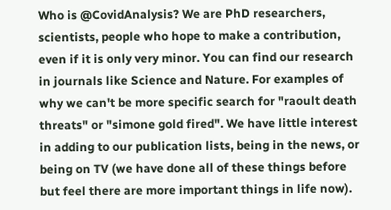Who is @CovidAnalysis? We are PhD researchers, scientists, people who hope to make a contribution, even if it is only very minor. You can find our research in journals like Science and Nature. For examples of why we can't be more specific search for "raoult death threats" or "simone gold fired". We have little interest in adding to our publication lists, being in the news, or being on TV (we have done all of these things before but feel there are more important things in life now).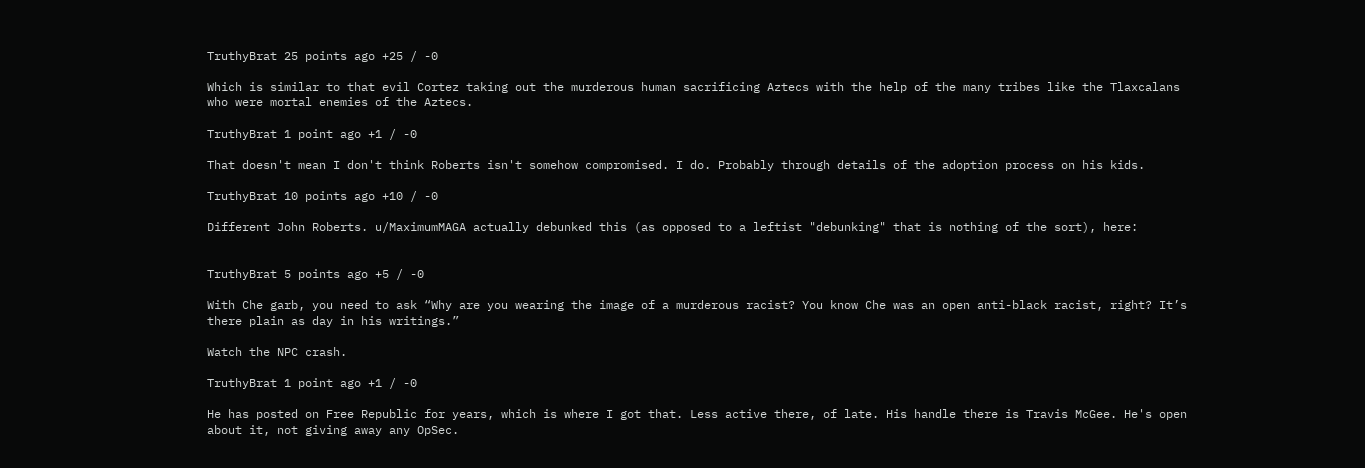TruthyBrat 25 points ago +25 / -0

Which is similar to that evil Cortez taking out the murderous human sacrificing Aztecs with the help of the many tribes like the Tlaxcalans who were mortal enemies of the Aztecs.

TruthyBrat 1 point ago +1 / -0

That doesn't mean I don't think Roberts isn't somehow compromised. I do. Probably through details of the adoption process on his kids.

TruthyBrat 10 points ago +10 / -0

Different John Roberts. u/MaximumMAGA actually debunked this (as opposed to a leftist "debunking" that is nothing of the sort), here:


TruthyBrat 5 points ago +5 / -0

With Che garb, you need to ask “Why are you wearing the image of a murderous racist? You know Che was an open anti-black racist, right? It’s there plain as day in his writings.”

Watch the NPC crash.

TruthyBrat 1 point ago +1 / -0

He has posted on Free Republic for years, which is where I got that. Less active there, of late. His handle there is Travis McGee. He's open about it, not giving away any OpSec.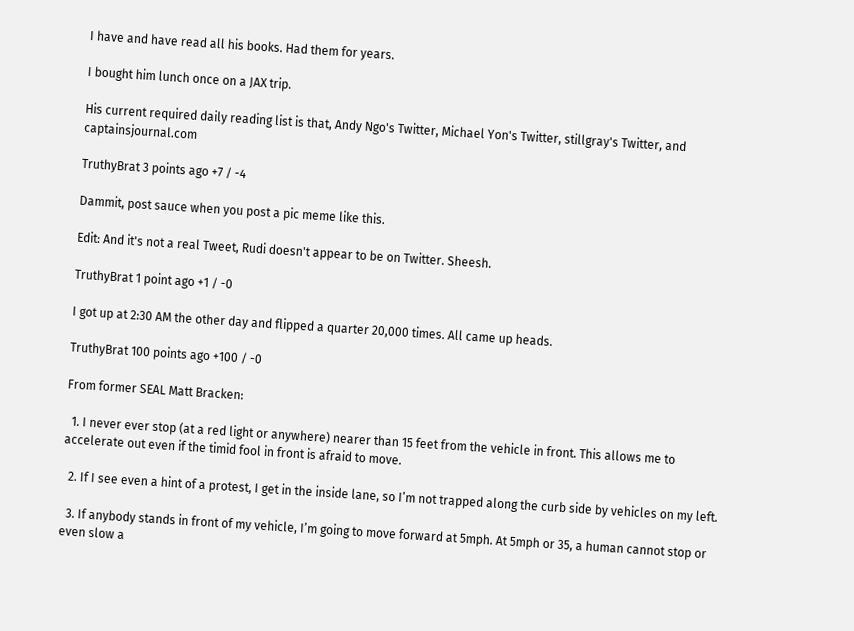I have and have read all his books. Had them for years.

I bought him lunch once on a JAX trip.

His current required daily reading list is that, Andy Ngo's Twitter, Michael Yon's Twitter, stillgray's Twitter, and captainsjournal.com

TruthyBrat 3 points ago +7 / -4

Dammit, post sauce when you post a pic meme like this.

Edit: And it's not a real Tweet, Rudi doesn't appear to be on Twitter. Sheesh.

TruthyBrat 1 point ago +1 / -0

I got up at 2:30 AM the other day and flipped a quarter 20,000 times. All came up heads.

TruthyBrat 100 points ago +100 / -0

From former SEAL Matt Bracken:

  1. I never ever stop (at a red light or anywhere) nearer than 15 feet from the vehicle in front. This allows me to accelerate out even if the timid fool in front is afraid to move.

  2. If I see even a hint of a protest, I get in the inside lane, so I’m not trapped along the curb side by vehicles on my left.

  3. If anybody stands in front of my vehicle, I’m going to move forward at 5mph. At 5mph or 35, a human cannot stop or even slow a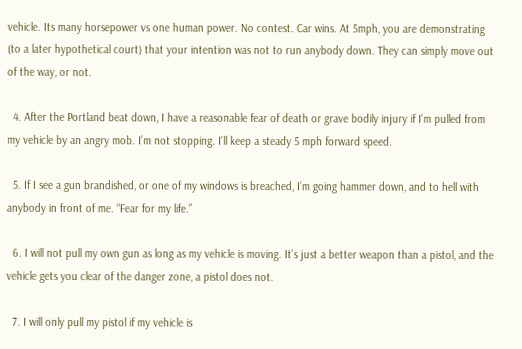vehicle. Its many horsepower vs one human power. No contest. Car wins. At 5mph, you are demonstrating (to a later hypothetical court) that your intention was not to run anybody down. They can simply move out of the way, or not.

  4. After the Portland beat down, I have a reasonable fear of death or grave bodily injury if I’m pulled from my vehicle by an angry mob. I’m not stopping. I’ll keep a steady 5 mph forward speed.

  5. If I see a gun brandished, or one of my windows is breached, I’m going hammer down, and to hell with anybody in front of me. “Fear for my life.”

  6. I will not pull my own gun as long as my vehicle is moving. It’s just a better weapon than a pistol, and the vehicle gets you clear of the danger zone, a pistol does not.

  7. I will only pull my pistol if my vehicle is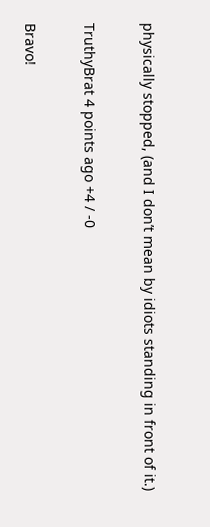physically stopped, (and I don’t mean by idiots standing in front of it.)

TruthyBrat 4 points ago +4 / -0

Bravo!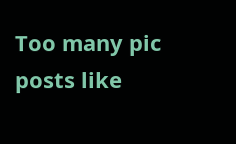Too many pic posts like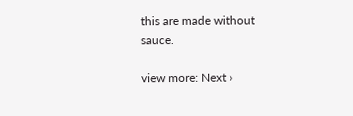this are made without sauce.

view more: Next ›